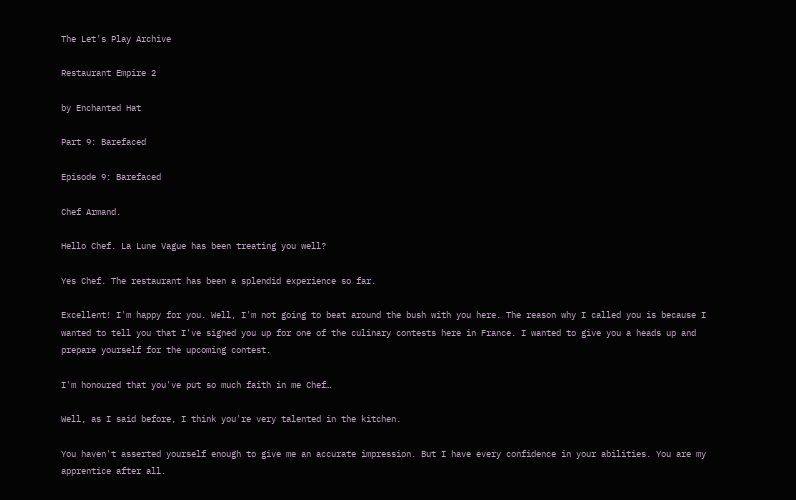The Let's Play Archive

Restaurant Empire 2

by Enchanted Hat

Part 9: Barefaced

Episode 9: Barefaced

Chef Armand.

Hello Chef. La Lune Vague has been treating you well?

Yes Chef. The restaurant has been a splendid experience so far.

Excellent! I'm happy for you. Well, I'm not going to beat around the bush with you here. The reason why I called you is because I wanted to tell you that I've signed you up for one of the culinary contests here in France. I wanted to give you a heads up and prepare yourself for the upcoming contest.

I'm honoured that you've put so much faith in me Chef…

Well, as I said before, I think you're very talented in the kitchen.

You haven't asserted yourself enough to give me an accurate impression. But I have every confidence in your abilities. You are my apprentice after all.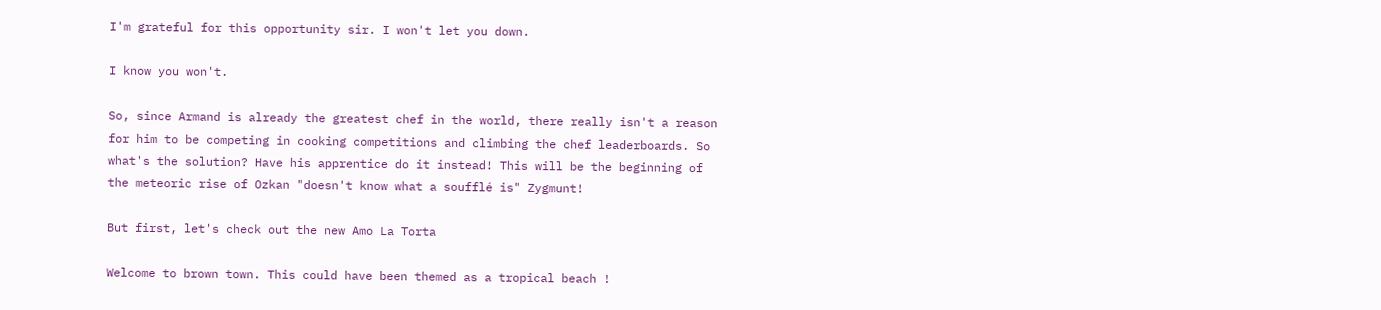I'm grateful for this opportunity sir. I won't let you down.

I know you won't.

So, since Armand is already the greatest chef in the world, there really isn't a reason for him to be competing in cooking competitions and climbing the chef leaderboards. So what's the solution? Have his apprentice do it instead! This will be the beginning of the meteoric rise of Ozkan "doesn't know what a soufflé is" Zygmunt!

But first, let's check out the new Amo La Torta

Welcome to brown town. This could have been themed as a tropical beach !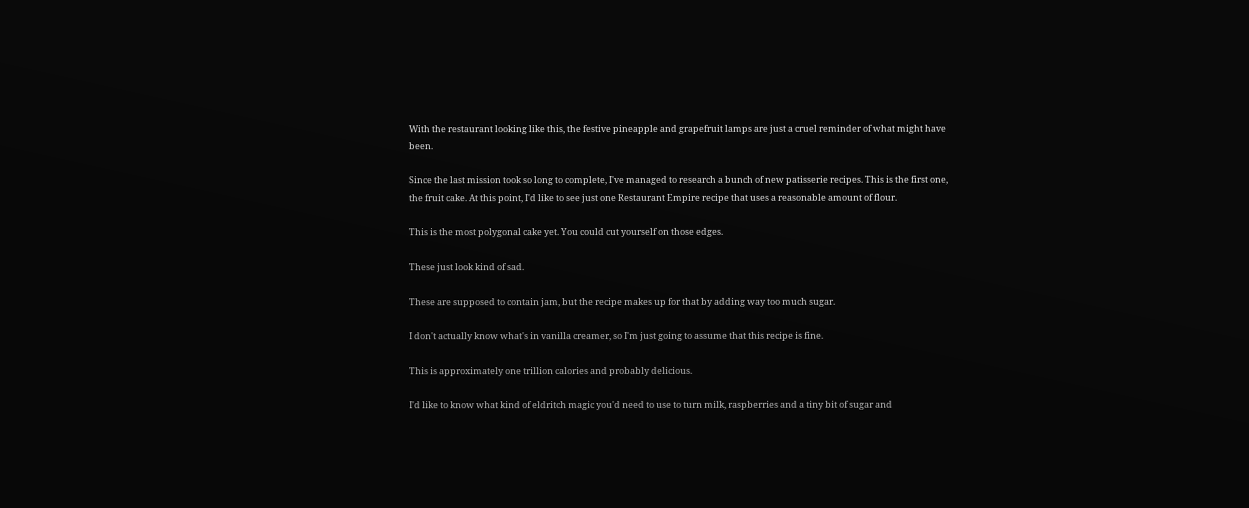With the restaurant looking like this, the festive pineapple and grapefruit lamps are just a cruel reminder of what might have been.

Since the last mission took so long to complete, I've managed to research a bunch of new patisserie recipes. This is the first one, the fruit cake. At this point, I'd like to see just one Restaurant Empire recipe that uses a reasonable amount of flour.

This is the most polygonal cake yet. You could cut yourself on those edges.

These just look kind of sad.

These are supposed to contain jam, but the recipe makes up for that by adding way too much sugar.

I don't actually know what's in vanilla creamer, so I'm just going to assume that this recipe is fine.

This is approximately one trillion calories and probably delicious.

I'd like to know what kind of eldritch magic you'd need to use to turn milk, raspberries and a tiny bit of sugar and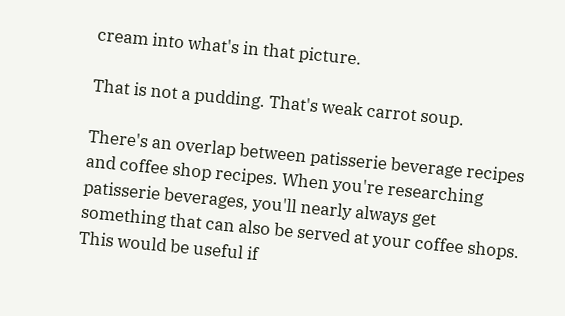cream into what's in that picture.

That is not a pudding. That's weak carrot soup.

There's an overlap between patisserie beverage recipes and coffee shop recipes. When you're researching patisserie beverages, you'll nearly always get something that can also be served at your coffee shops. This would be useful if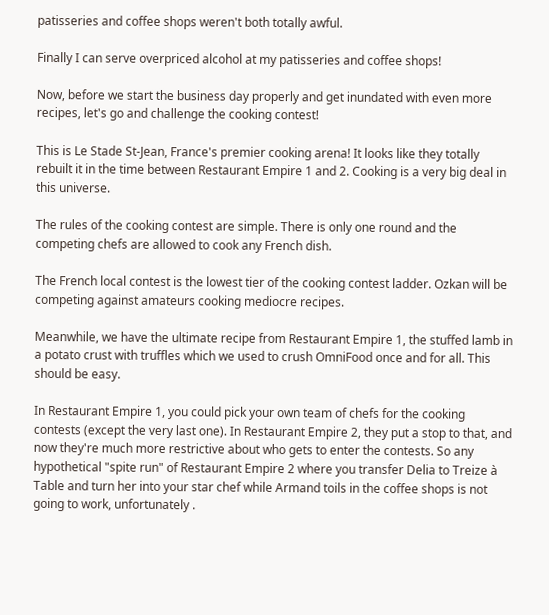patisseries and coffee shops weren't both totally awful.

Finally I can serve overpriced alcohol at my patisseries and coffee shops!

Now, before we start the business day properly and get inundated with even more recipes, let's go and challenge the cooking contest!

This is Le Stade St-Jean, France's premier cooking arena! It looks like they totally rebuilt it in the time between Restaurant Empire 1 and 2. Cooking is a very big deal in this universe.

The rules of the cooking contest are simple. There is only one round and the competing chefs are allowed to cook any French dish.

The French local contest is the lowest tier of the cooking contest ladder. Ozkan will be competing against amateurs cooking mediocre recipes.

Meanwhile, we have the ultimate recipe from Restaurant Empire 1, the stuffed lamb in a potato crust with truffles which we used to crush OmniFood once and for all. This should be easy.

In Restaurant Empire 1, you could pick your own team of chefs for the cooking contests (except the very last one). In Restaurant Empire 2, they put a stop to that, and now they're much more restrictive about who gets to enter the contests. So any hypothetical "spite run" of Restaurant Empire 2 where you transfer Delia to Treize à Table and turn her into your star chef while Armand toils in the coffee shops is not going to work, unfortunately .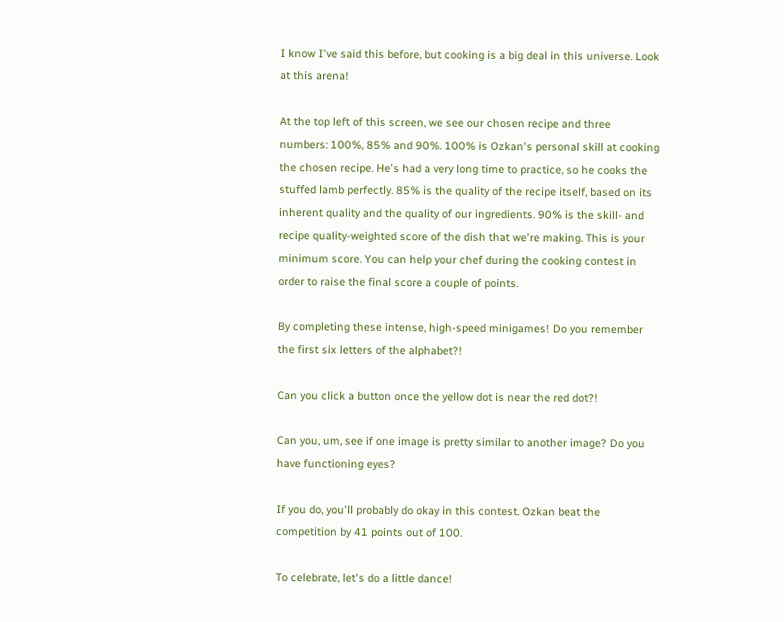I know I've said this before, but cooking is a big deal in this universe. Look at this arena!

At the top left of this screen, we see our chosen recipe and three numbers: 100%, 85% and 90%. 100% is Ozkan's personal skill at cooking the chosen recipe. He's had a very long time to practice, so he cooks the stuffed lamb perfectly. 85% is the quality of the recipe itself, based on its inherent quality and the quality of our ingredients. 90% is the skill- and recipe quality-weighted score of the dish that we're making. This is your minimum score. You can help your chef during the cooking contest in order to raise the final score a couple of points.

By completing these intense, high-speed minigames! Do you remember the first six letters of the alphabet?!

Can you click a button once the yellow dot is near the red dot?!

Can you, um, see if one image is pretty similar to another image? Do you have functioning eyes?

If you do, you'll probably do okay in this contest. Ozkan beat the competition by 41 points out of 100.

To celebrate, let's do a little dance!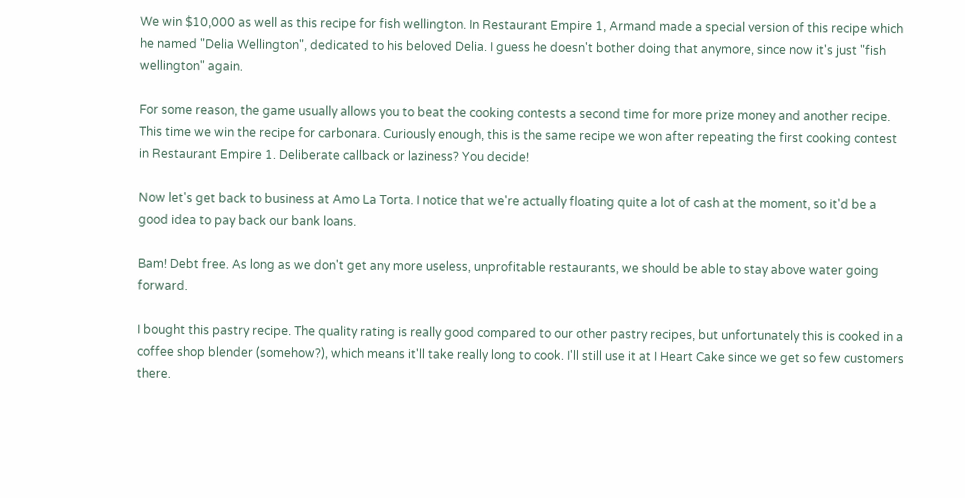We win $10,000 as well as this recipe for fish wellington. In Restaurant Empire 1, Armand made a special version of this recipe which he named "Delia Wellington", dedicated to his beloved Delia. I guess he doesn't bother doing that anymore, since now it's just "fish wellington" again.

For some reason, the game usually allows you to beat the cooking contests a second time for more prize money and another recipe. This time we win the recipe for carbonara. Curiously enough, this is the same recipe we won after repeating the first cooking contest in Restaurant Empire 1. Deliberate callback or laziness? You decide!

Now let's get back to business at Amo La Torta. I notice that we're actually floating quite a lot of cash at the moment, so it'd be a good idea to pay back our bank loans.

Bam! Debt free. As long as we don't get any more useless, unprofitable restaurants, we should be able to stay above water going forward.

I bought this pastry recipe. The quality rating is really good compared to our other pastry recipes, but unfortunately this is cooked in a coffee shop blender (somehow?), which means it'll take really long to cook. I'll still use it at I Heart Cake since we get so few customers there.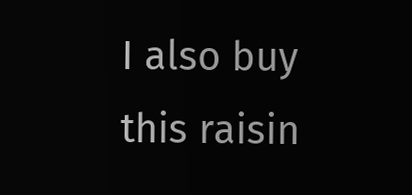I also buy this raisin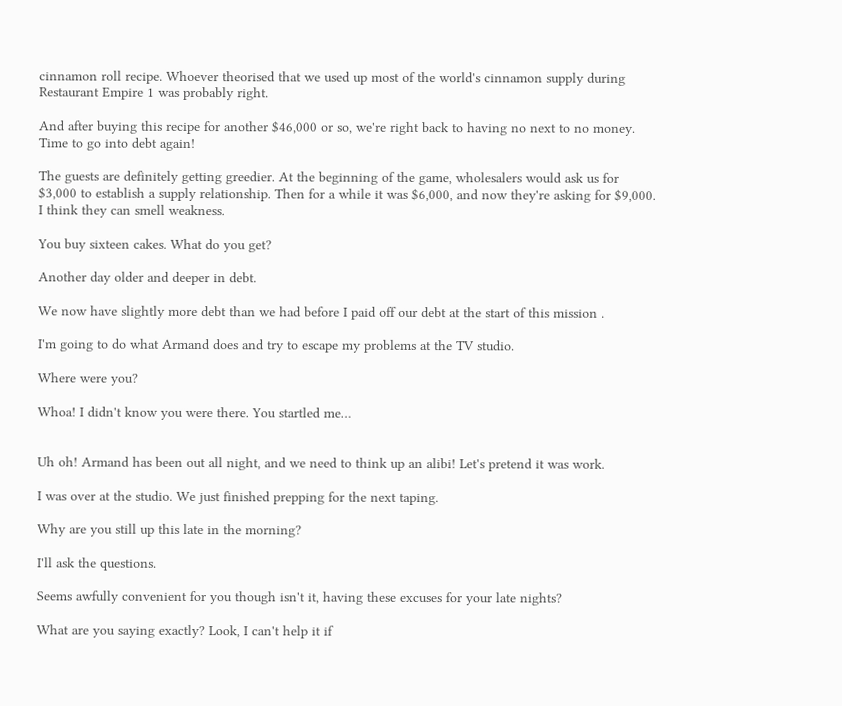cinnamon roll recipe. Whoever theorised that we used up most of the world's cinnamon supply during Restaurant Empire 1 was probably right.

And after buying this recipe for another $46,000 or so, we're right back to having no next to no money. Time to go into debt again!

The guests are definitely getting greedier. At the beginning of the game, wholesalers would ask us for $3,000 to establish a supply relationship. Then for a while it was $6,000, and now they're asking for $9,000. I think they can smell weakness.

You buy sixteen cakes. What do you get?

Another day older and deeper in debt.

We now have slightly more debt than we had before I paid off our debt at the start of this mission .

I'm going to do what Armand does and try to escape my problems at the TV studio.

Where were you?

Whoa! I didn't know you were there. You startled me…


Uh oh! Armand has been out all night, and we need to think up an alibi! Let's pretend it was work.

I was over at the studio. We just finished prepping for the next taping.

Why are you still up this late in the morning?

I'll ask the questions.

Seems awfully convenient for you though isn't it, having these excuses for your late nights?

What are you saying exactly? Look, I can't help it if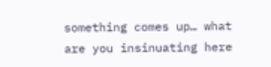something comes up… what are you insinuating here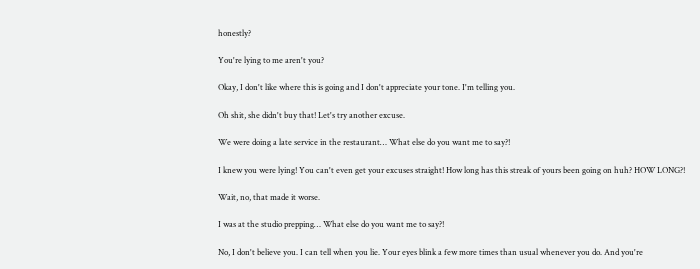honestly?

You're lying to me aren't you?

Okay, I don't like where this is going and I don't appreciate your tone. I'm telling you.

Oh shit, she didn't buy that! Let's try another excuse.

We were doing a late service in the restaurant… What else do you want me to say?!

I knew you were lying! You can't even get your excuses straight! How long has this streak of yours been going on huh? HOW LONG?!

Wait, no, that made it worse.

I was at the studio prepping… What else do you want me to say?!

No, I don't believe you. I can tell when you lie. Your eyes blink a few more times than usual whenever you do. And you're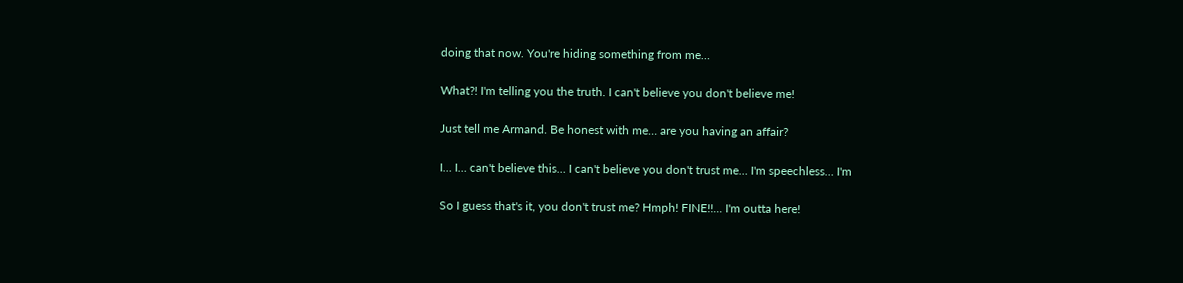doing that now. You're hiding something from me…

What?! I'm telling you the truth. I can't believe you don't believe me!

Just tell me Armand. Be honest with me… are you having an affair?

I… I… can't believe this… I can't believe you don't trust me… I'm speechless… I'm

So I guess that's it, you don't trust me? Hmph! FINE!!... I'm outta here!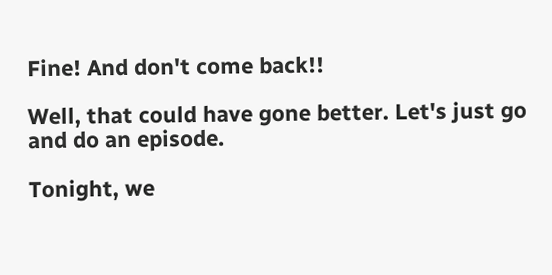Fine! And don't come back!!

Well, that could have gone better. Let's just go and do an episode.

Tonight, we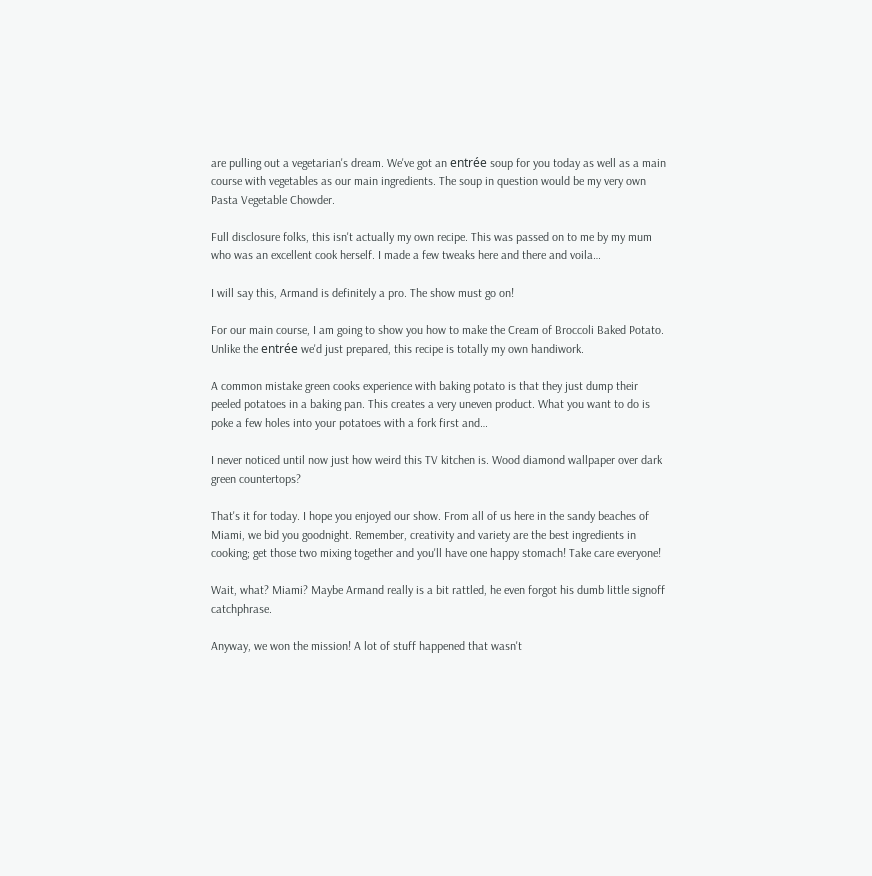are pulling out a vegetarian's dream. We've got an entrée soup for you today as well as a main course with vegetables as our main ingredients. The soup in question would be my very own Pasta Vegetable Chowder.

Full disclosure folks, this isn't actually my own recipe. This was passed on to me by my mum who was an excellent cook herself. I made a few tweaks here and there and voila…

I will say this, Armand is definitely a pro. The show must go on!

For our main course, I am going to show you how to make the Cream of Broccoli Baked Potato. Unlike the entrée we'd just prepared, this recipe is totally my own handiwork.

A common mistake green cooks experience with baking potato is that they just dump their peeled potatoes in a baking pan. This creates a very uneven product. What you want to do is poke a few holes into your potatoes with a fork first and…

I never noticed until now just how weird this TV kitchen is. Wood diamond wallpaper over dark green countertops?

That's it for today. I hope you enjoyed our show. From all of us here in the sandy beaches of Miami, we bid you goodnight. Remember, creativity and variety are the best ingredients in cooking; get those two mixing together and you'll have one happy stomach! Take care everyone!

Wait, what? Miami? Maybe Armand really is a bit rattled, he even forgot his dumb little signoff catchphrase.

Anyway, we won the mission! A lot of stuff happened that wasn't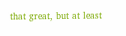that great, but at least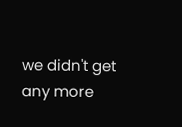we didn't get any more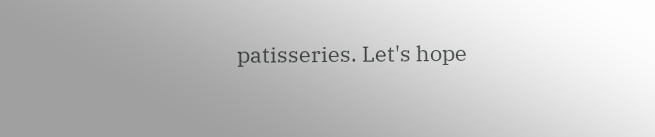patisseries. Let's hope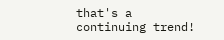that's a continuing trend!